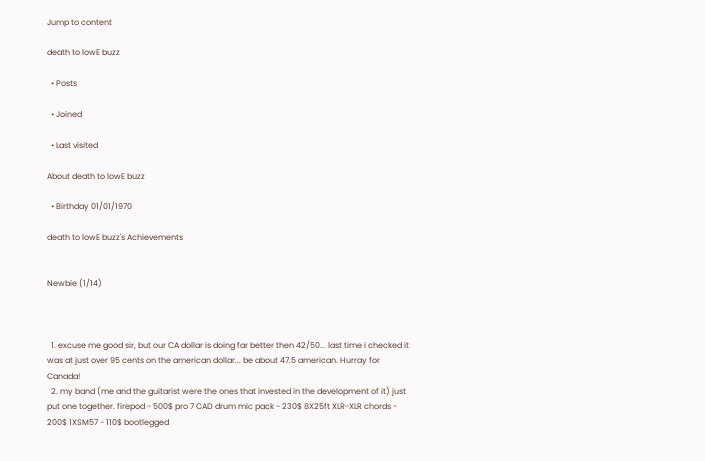Jump to content

death to lowE buzz

  • Posts

  • Joined

  • Last visited

About death to lowE buzz

  • Birthday 01/01/1970

death to lowE buzz's Achievements


Newbie (1/14)



  1. excuse me good sir, but our CA dollar is doing far better then 42/50... last time i checked it was at just over 95 cents on the american dollar... be about 47.5 american. Hurray for Canada!
  2. my band (me and the guitarist were the ones that invested in the development of it) just put one together. firepod - 500$ pro 7 CAD drum mic pack - 230$ 8X25ft XLR-XLR chords - 200$ 1XSM57 - 110$ bootlegged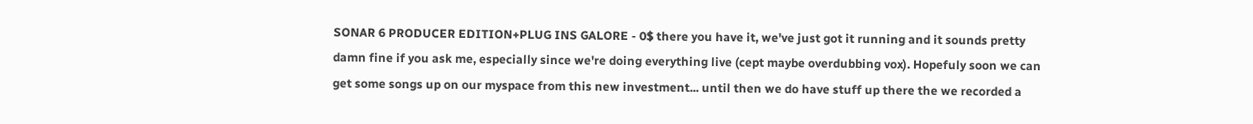SONAR 6 PRODUCER EDITION+PLUG INS GALORE - 0$ there you have it, we've just got it running and it sounds pretty damn fine if you ask me, especially since we're doing everything live (cept maybe overdubbing vox). Hopefuly soon we can get some songs up on our myspace from this new investment... until then we do have stuff up there the we recorded a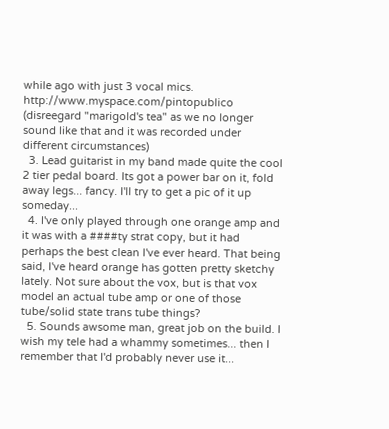while ago with just 3 vocal mics. http://www.myspace.com/pintopublico (disreegard "marigold's tea" as we no longer sound like that and it was recorded under different circumstances)
  3. Lead guitarist in my band made quite the cool 2 tier pedal board. Its got a power bar on it, fold away legs... fancy. I'll try to get a pic of it up someday...
  4. I've only played through one orange amp and it was with a ####ty strat copy, but it had perhaps the best clean I've ever heard. That being said, I've heard orange has gotten pretty sketchy lately. Not sure about the vox, but is that vox model an actual tube amp or one of those tube/solid state trans tube things?
  5. Sounds awsome man, great job on the build. I wish my tele had a whammy sometimes... then I remember that I'd probably never use it...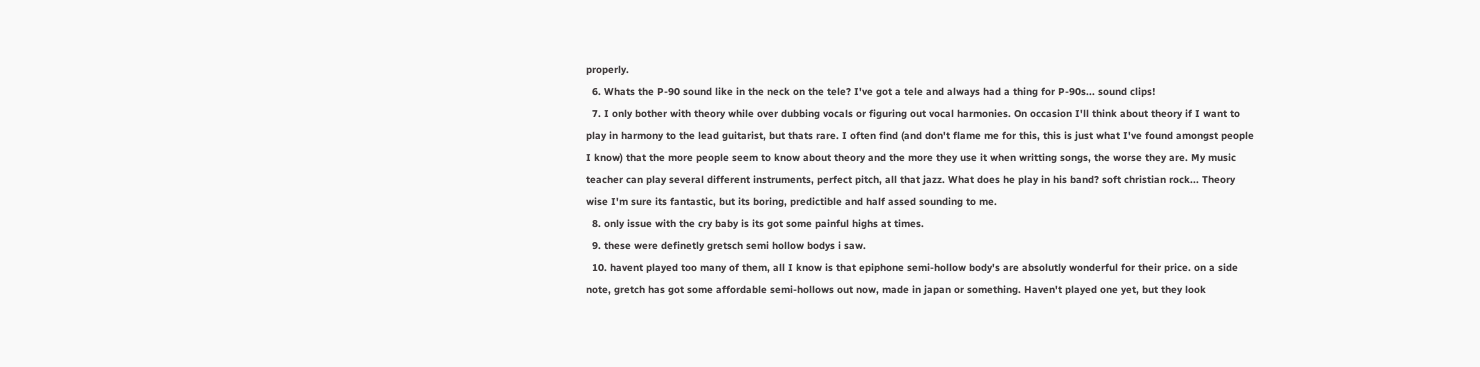properly.
  6. Whats the P-90 sound like in the neck on the tele? I've got a tele and always had a thing for P-90s... sound clips!
  7. I only bother with theory while over dubbing vocals or figuring out vocal harmonies. On occasion I'll think about theory if I want to play in harmony to the lead guitarist, but thats rare. I often find (and don't flame me for this, this is just what I've found amongst people I know) that the more people seem to know about theory and the more they use it when writting songs, the worse they are. My music teacher can play several different instruments, perfect pitch, all that jazz. What does he play in his band? soft christian rock... Theory wise I'm sure its fantastic, but its boring, predictible and half assed sounding to me.
  8. only issue with the cry baby is its got some painful highs at times.
  9. these were definetly gretsch semi hollow bodys i saw.
  10. havent played too many of them, all I know is that epiphone semi-hollow body's are absolutly wonderful for their price. on a side note, gretch has got some affordable semi-hollows out now, made in japan or something. Haven't played one yet, but they look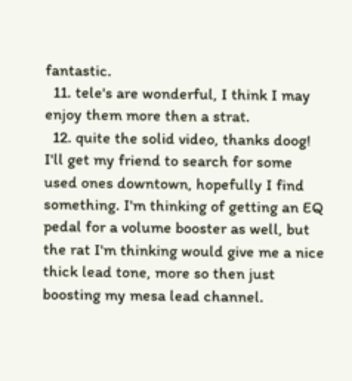fantastic.
  11. tele's are wonderful, I think I may enjoy them more then a strat.
  12. quite the solid video, thanks doog! I'll get my friend to search for some used ones downtown, hopefully I find something. I'm thinking of getting an EQ pedal for a volume booster as well, but the rat I'm thinking would give me a nice thick lead tone, more so then just boosting my mesa lead channel.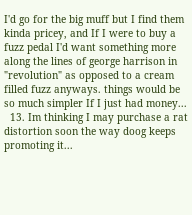I'd go for the big muff but I find them kinda pricey, and If I were to buy a fuzz pedal I'd want something more along the lines of george harrison in "revolution" as opposed to a cream filled fuzz anyways. things would be so much simpler If I just had money...
  13. Im thinking I may purchase a rat distortion soon the way doog keeps promoting it...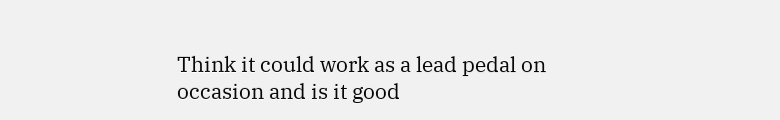Think it could work as a lead pedal on occasion and is it good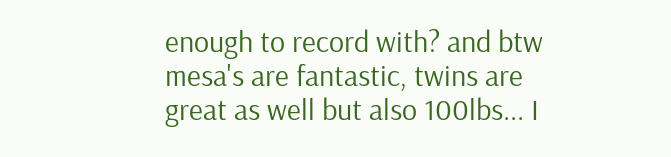enough to record with? and btw mesa's are fantastic, twins are great as well but also 100lbs... I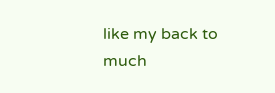like my back to much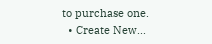to purchase one.
  • Create New...